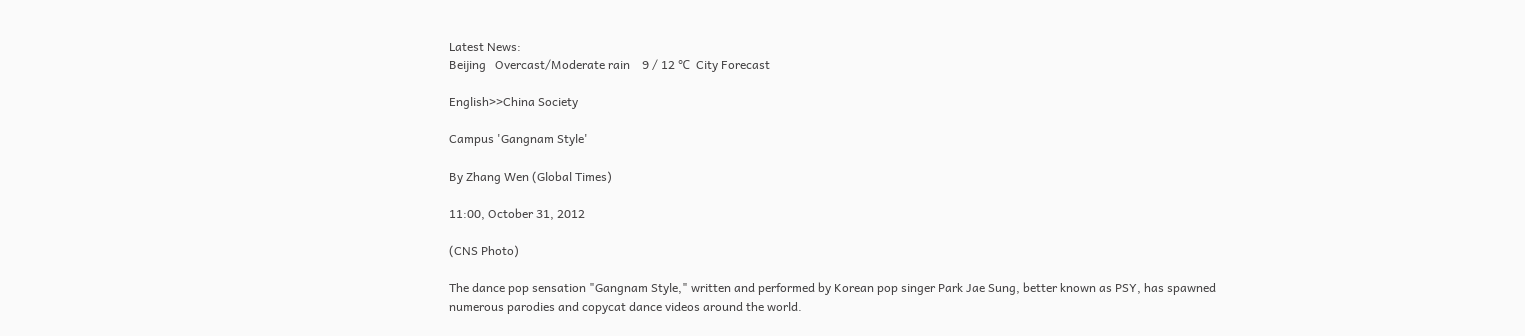Latest News:
Beijing   Overcast/Moderate rain    9 / 12 ℃  City Forecast

English>>China Society

Campus 'Gangnam Style'

By Zhang Wen (Global Times)

11:00, October 31, 2012

(CNS Photo)

The dance pop sensation "Gangnam Style," written and performed by Korean pop singer Park Jae Sung, better known as PSY, has spawned numerous parodies and copycat dance videos around the world.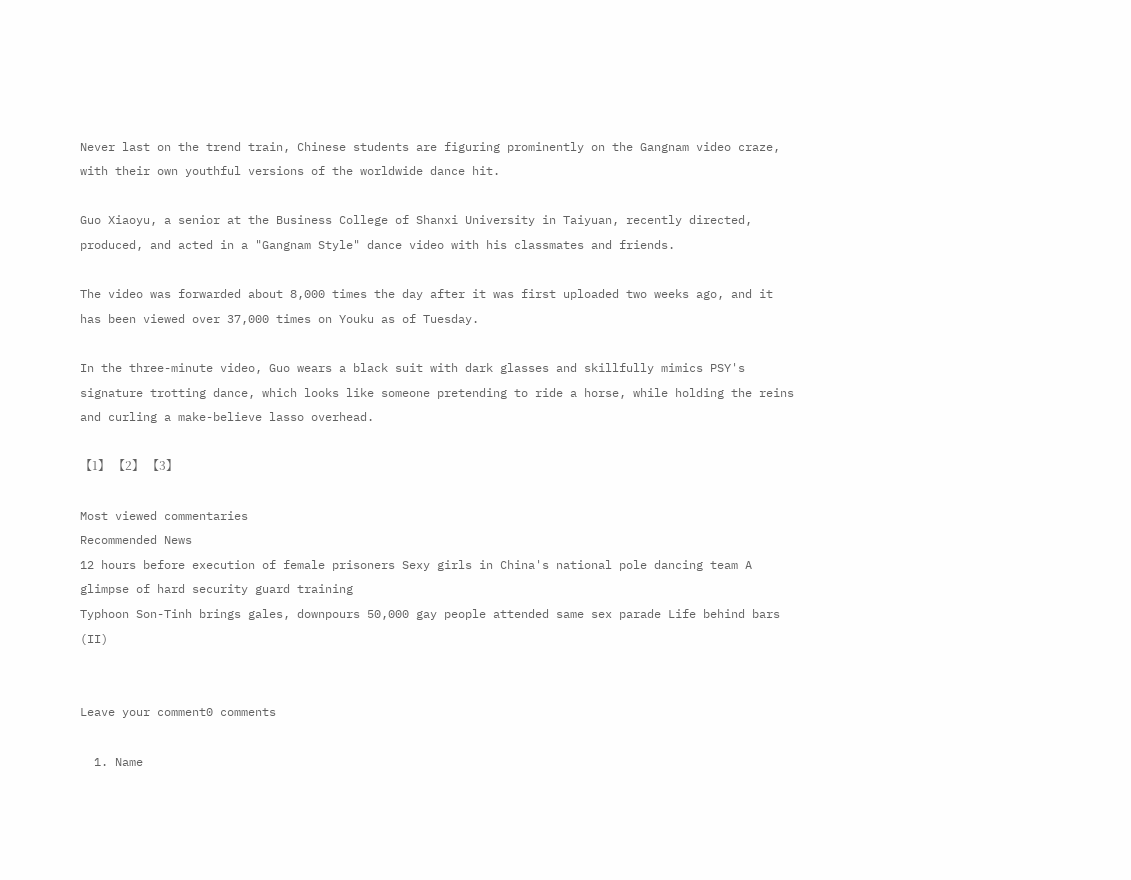Never last on the trend train, Chinese students are figuring prominently on the Gangnam video craze, with their own youthful versions of the worldwide dance hit.

Guo Xiaoyu, a senior at the Business College of Shanxi University in Taiyuan, recently directed, produced, and acted in a "Gangnam Style" dance video with his classmates and friends.

The video was forwarded about 8,000 times the day after it was first uploaded two weeks ago, and it has been viewed over 37,000 times on Youku as of Tuesday.

In the three-minute video, Guo wears a black suit with dark glasses and skillfully mimics PSY's signature trotting dance, which looks like someone pretending to ride a horse, while holding the reins and curling a make-believe lasso overhead.

【1】 【2】 【3】

Most viewed commentaries
Recommended News
12 hours before execution of female prisoners Sexy girls in China's national pole dancing team A glimpse of hard security guard training
Typhoon Son-Tinh brings gales, downpours 50,000 gay people attended same sex parade Life behind bars (II)


Leave your comment0 comments

  1. Name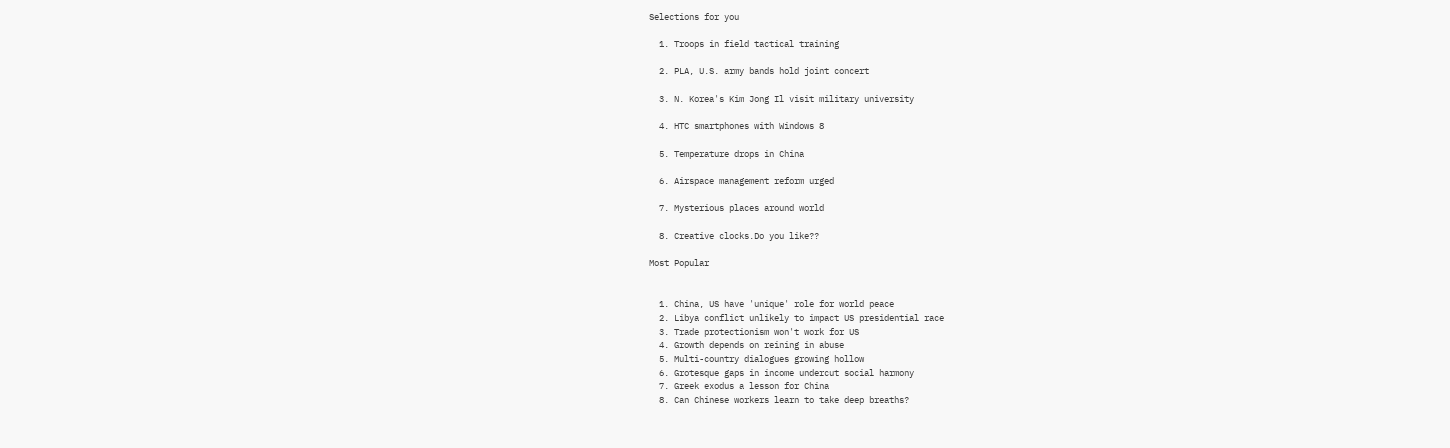Selections for you

  1. Troops in field tactical training

  2. PLA, U.S. army bands hold joint concert

  3. N. Korea's Kim Jong Il visit military university

  4. HTC smartphones with Windows 8

  5. Temperature drops in China

  6. Airspace management reform urged

  7. Mysterious places around world

  8. Creative clocks.Do you like??

Most Popular


  1. China, US have 'unique' role for world peace
  2. Libya conflict unlikely to impact US presidential race
  3. Trade protectionism won't work for US
  4. Growth depends on reining in abuse
  5. Multi-country dialogues growing hollow
  6. Grotesque gaps in income undercut social harmony
  7. Greek exodus a lesson for China
  8. Can Chinese workers learn to take deep breaths?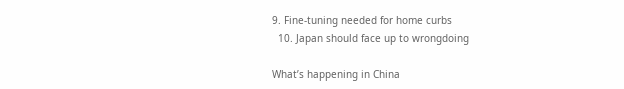9. Fine-tuning needed for home curbs
  10. Japan should face up to wrongdoing

What’s happening in China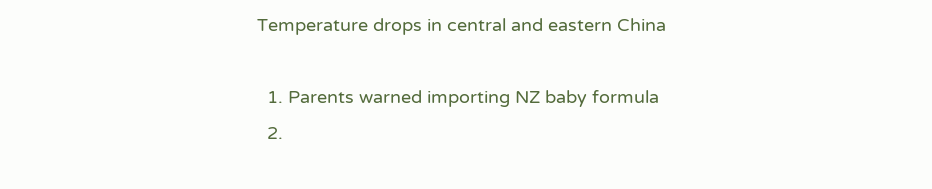Temperature drops in central and eastern China

  1. Parents warned importing NZ baby formula
  2.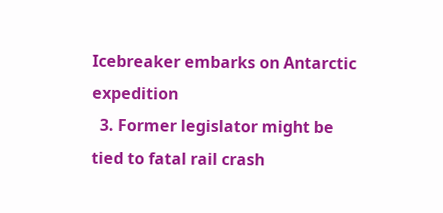Icebreaker embarks on Antarctic expedition
  3. Former legislator might be tied to fatal rail crash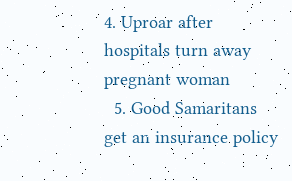4. Uproar after hospitals turn away pregnant woman
  5. Good Samaritans get an insurance policy